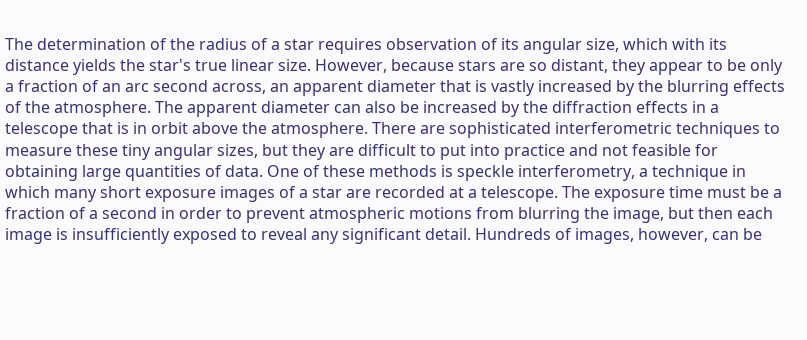The determination of the radius of a star requires observation of its angular size, which with its distance yields the star's true linear size. However, because stars are so distant, they appear to be only a fraction of an arc second across, an apparent diameter that is vastly increased by the blurring effects of the atmosphere. The apparent diameter can also be increased by the diffraction effects in a telescope that is in orbit above the atmosphere. There are sophisticated interferometric techniques to measure these tiny angular sizes, but they are difficult to put into practice and not feasible for obtaining large quantities of data. One of these methods is speckle interferometry, a technique in which many short exposure images of a star are recorded at a telescope. The exposure time must be a fraction of a second in order to prevent atmospheric motions from blurring the image, but then each image is insufficiently exposed to reveal any significant detail. Hundreds of images, however, can be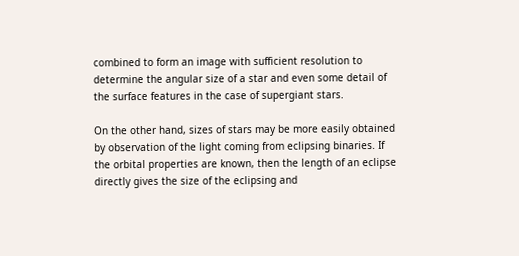combined to form an image with sufficient resolution to determine the angular size of a star and even some detail of the surface features in the case of supergiant stars.

On the other hand, sizes of stars may be more easily obtained by observation of the light coming from eclipsing binaries. If the orbital properties are known, then the length of an eclipse directly gives the size of the eclipsing and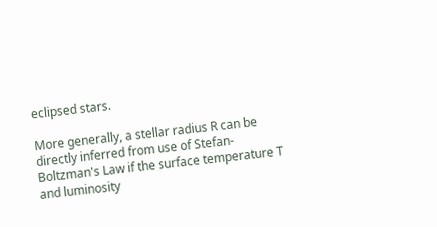eclipsed stars.

More generally, a stellar radius R can be directly inferred from use of Stefan‐Boltzman's Law if the surface temperature T and luminosity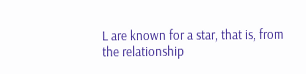L are known for a star, that is, from the relationship